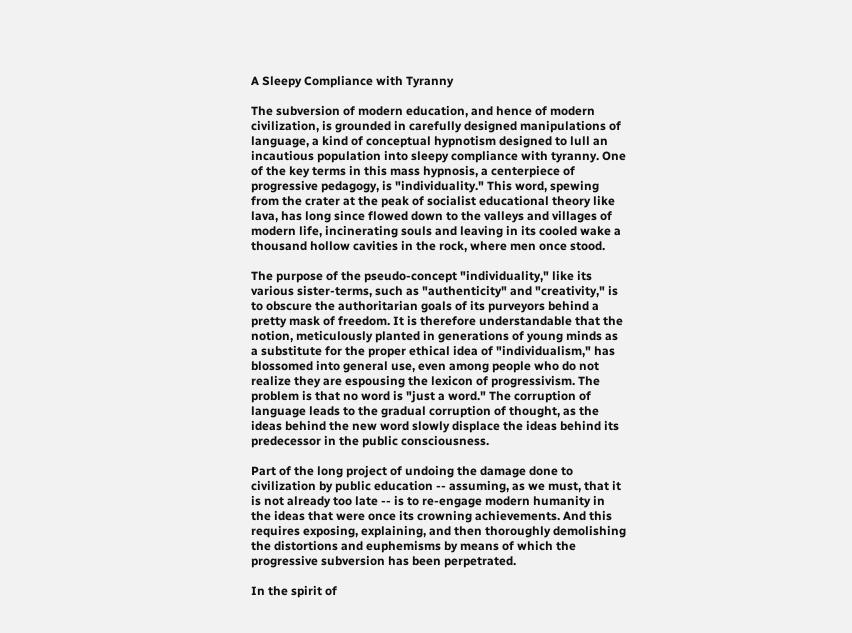A Sleepy Compliance with Tyranny

The subversion of modern education, and hence of modern civilization, is grounded in carefully designed manipulations of language, a kind of conceptual hypnotism designed to lull an incautious population into sleepy compliance with tyranny. One of the key terms in this mass hypnosis, a centerpiece of progressive pedagogy, is "individuality." This word, spewing from the crater at the peak of socialist educational theory like lava, has long since flowed down to the valleys and villages of modern life, incinerating souls and leaving in its cooled wake a thousand hollow cavities in the rock, where men once stood.

The purpose of the pseudo-concept "individuality," like its various sister-terms, such as "authenticity" and "creativity," is to obscure the authoritarian goals of its purveyors behind a pretty mask of freedom. It is therefore understandable that the notion, meticulously planted in generations of young minds as a substitute for the proper ethical idea of "individualism," has blossomed into general use, even among people who do not realize they are espousing the lexicon of progressivism. The problem is that no word is "just a word." The corruption of language leads to the gradual corruption of thought, as the ideas behind the new word slowly displace the ideas behind its predecessor in the public consciousness.

Part of the long project of undoing the damage done to civilization by public education -- assuming, as we must, that it is not already too late -- is to re-engage modern humanity in the ideas that were once its crowning achievements. And this requires exposing, explaining, and then thoroughly demolishing the distortions and euphemisms by means of which the progressive subversion has been perpetrated.

In the spirit of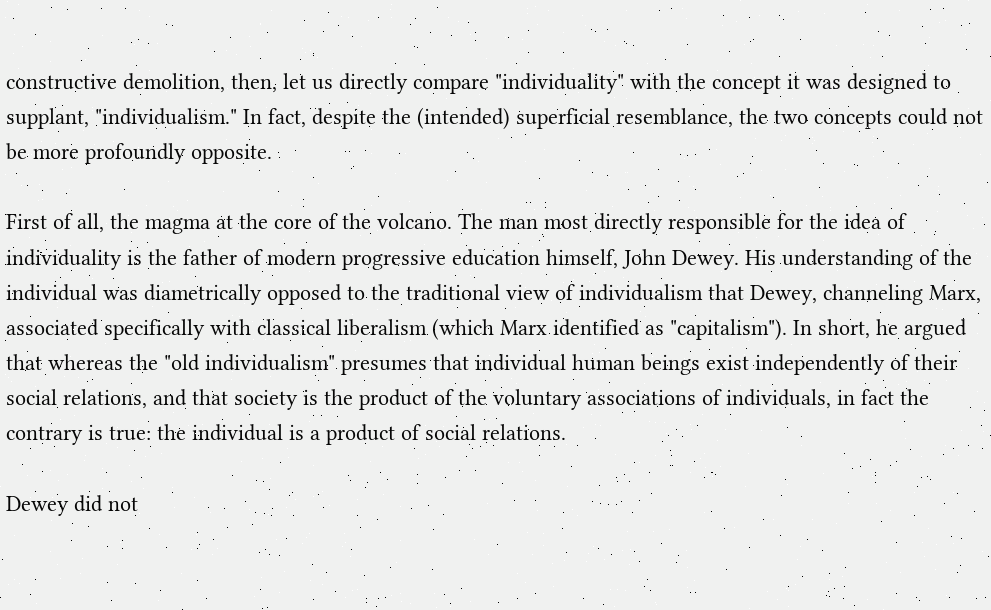constructive demolition, then, let us directly compare "individuality" with the concept it was designed to supplant, "individualism." In fact, despite the (intended) superficial resemblance, the two concepts could not be more profoundly opposite.

First of all, the magma at the core of the volcano. The man most directly responsible for the idea of individuality is the father of modern progressive education himself, John Dewey. His understanding of the individual was diametrically opposed to the traditional view of individualism that Dewey, channeling Marx, associated specifically with classical liberalism (which Marx identified as "capitalism"). In short, he argued that whereas the "old individualism" presumes that individual human beings exist independently of their social relations, and that society is the product of the voluntary associations of individuals, in fact the contrary is true: the individual is a product of social relations.

Dewey did not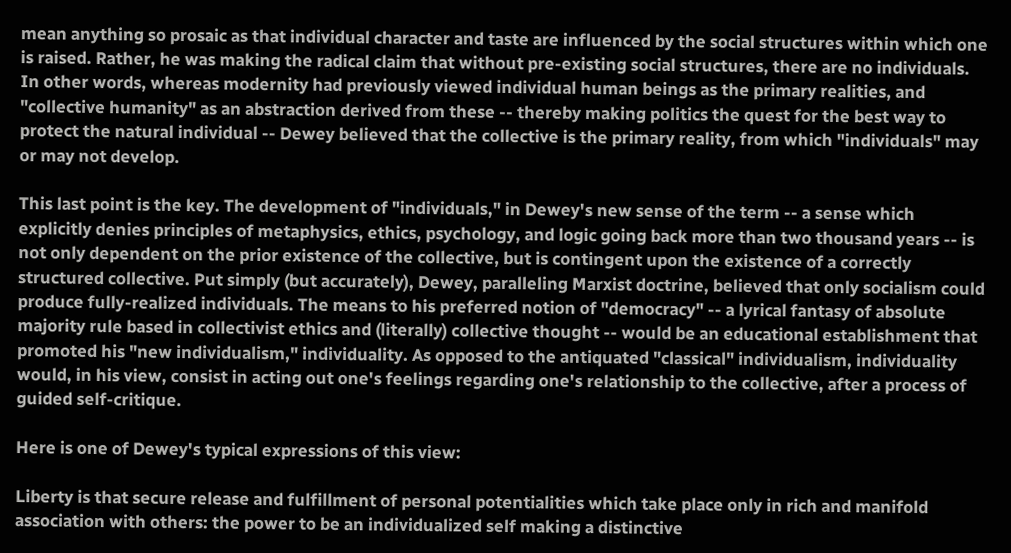mean anything so prosaic as that individual character and taste are influenced by the social structures within which one is raised. Rather, he was making the radical claim that without pre-existing social structures, there are no individuals. In other words, whereas modernity had previously viewed individual human beings as the primary realities, and "collective humanity" as an abstraction derived from these -- thereby making politics the quest for the best way to protect the natural individual -- Dewey believed that the collective is the primary reality, from which "individuals" may or may not develop.

This last point is the key. The development of "individuals," in Dewey's new sense of the term -- a sense which explicitly denies principles of metaphysics, ethics, psychology, and logic going back more than two thousand years -- is not only dependent on the prior existence of the collective, but is contingent upon the existence of a correctly structured collective. Put simply (but accurately), Dewey, paralleling Marxist doctrine, believed that only socialism could produce fully-realized individuals. The means to his preferred notion of "democracy" -- a lyrical fantasy of absolute majority rule based in collectivist ethics and (literally) collective thought -- would be an educational establishment that promoted his "new individualism," individuality. As opposed to the antiquated "classical" individualism, individuality would, in his view, consist in acting out one's feelings regarding one's relationship to the collective, after a process of guided self-critique.

Here is one of Dewey's typical expressions of this view:

Liberty is that secure release and fulfillment of personal potentialities which take place only in rich and manifold association with others: the power to be an individualized self making a distinctive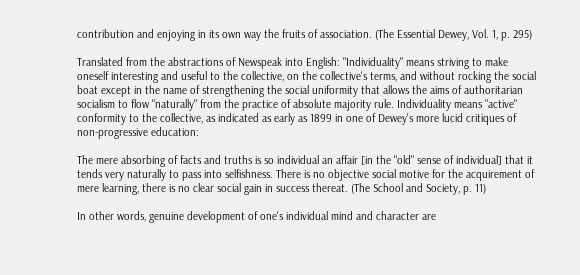contribution and enjoying in its own way the fruits of association. (The Essential Dewey, Vol. 1, p. 295)

Translated from the abstractions of Newspeak into English: "Individuality" means striving to make oneself interesting and useful to the collective, on the collective's terms, and without rocking the social boat except in the name of strengthening the social uniformity that allows the aims of authoritarian socialism to flow "naturally" from the practice of absolute majority rule. Individuality means "active" conformity to the collective, as indicated as early as 1899 in one of Dewey's more lucid critiques of non-progressive education:

The mere absorbing of facts and truths is so individual an affair [in the "old" sense of individual] that it tends very naturally to pass into selfishness. There is no objective social motive for the acquirement of mere learning, there is no clear social gain in success thereat. (The School and Society, p. 11)

In other words, genuine development of one's individual mind and character are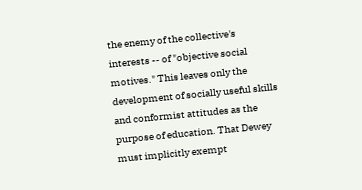the enemy of the collective's interests -- of "objective social motives." This leaves only the development of socially useful skills and conformist attitudes as the purpose of education. That Dewey must implicitly exempt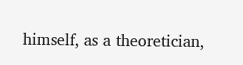himself, as a theoretician,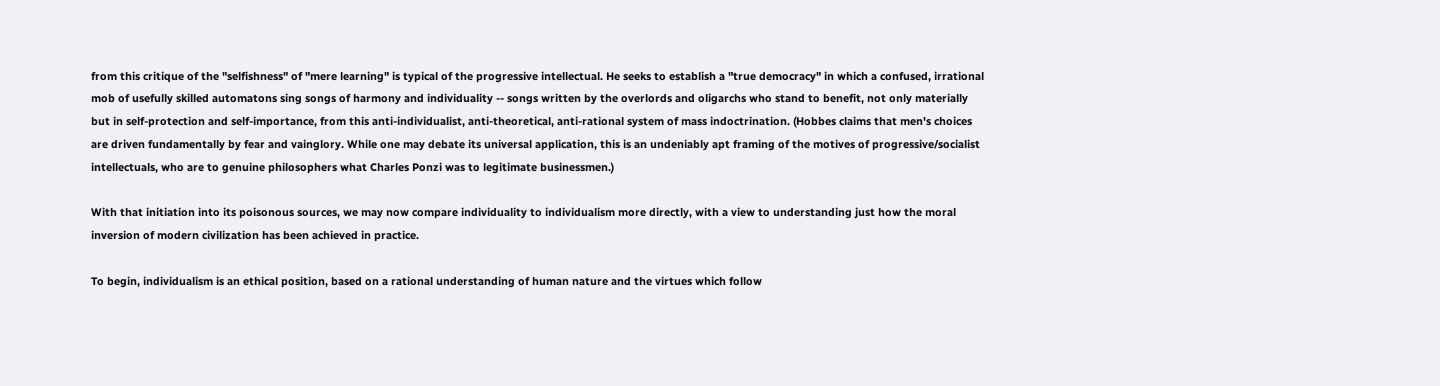from this critique of the "selfishness" of "mere learning" is typical of the progressive intellectual. He seeks to establish a "true democracy" in which a confused, irrational mob of usefully skilled automatons sing songs of harmony and individuality -- songs written by the overlords and oligarchs who stand to benefit, not only materially but in self-protection and self-importance, from this anti-individualist, anti-theoretical, anti-rational system of mass indoctrination. (Hobbes claims that men's choices are driven fundamentally by fear and vainglory. While one may debate its universal application, this is an undeniably apt framing of the motives of progressive/socialist intellectuals, who are to genuine philosophers what Charles Ponzi was to legitimate businessmen.)

With that initiation into its poisonous sources, we may now compare individuality to individualism more directly, with a view to understanding just how the moral inversion of modern civilization has been achieved in practice.

To begin, individualism is an ethical position, based on a rational understanding of human nature and the virtues which follow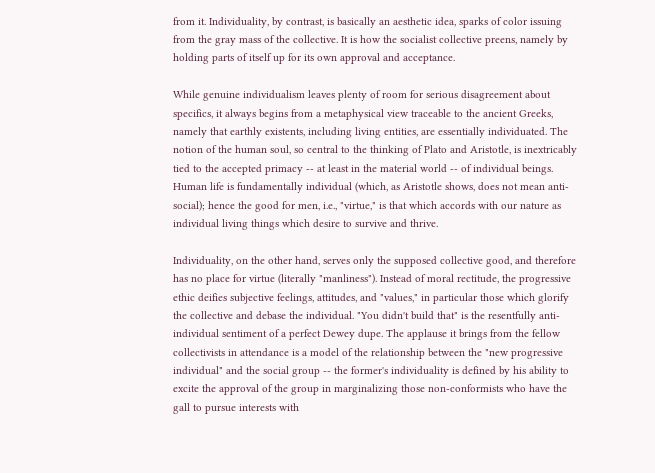from it. Individuality, by contrast, is basically an aesthetic idea, sparks of color issuing from the gray mass of the collective. It is how the socialist collective preens, namely by holding parts of itself up for its own approval and acceptance.

While genuine individualism leaves plenty of room for serious disagreement about specifics, it always begins from a metaphysical view traceable to the ancient Greeks, namely that earthly existents, including living entities, are essentially individuated. The notion of the human soul, so central to the thinking of Plato and Aristotle, is inextricably tied to the accepted primacy -- at least in the material world -- of individual beings. Human life is fundamentally individual (which, as Aristotle shows, does not mean anti-social); hence the good for men, i.e., "virtue," is that which accords with our nature as individual living things which desire to survive and thrive.

Individuality, on the other hand, serves only the supposed collective good, and therefore has no place for virtue (literally "manliness"). Instead of moral rectitude, the progressive ethic deifies subjective feelings, attitudes, and "values," in particular those which glorify the collective and debase the individual. "You didn't build that" is the resentfully anti-individual sentiment of a perfect Dewey dupe. The applause it brings from the fellow collectivists in attendance is a model of the relationship between the "new progressive individual" and the social group -- the former's individuality is defined by his ability to excite the approval of the group in marginalizing those non-conformists who have the gall to pursue interests with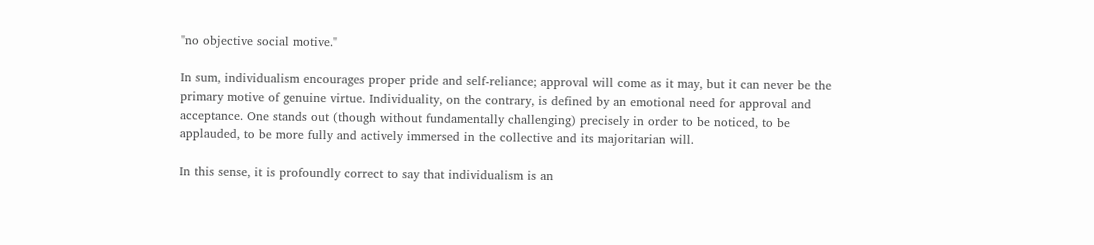"no objective social motive."

In sum, individualism encourages proper pride and self-reliance; approval will come as it may, but it can never be the primary motive of genuine virtue. Individuality, on the contrary, is defined by an emotional need for approval and acceptance. One stands out (though without fundamentally challenging) precisely in order to be noticed, to be applauded, to be more fully and actively immersed in the collective and its majoritarian will.

In this sense, it is profoundly correct to say that individualism is an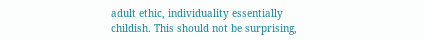adult ethic, individuality essentially childish. This should not be surprising,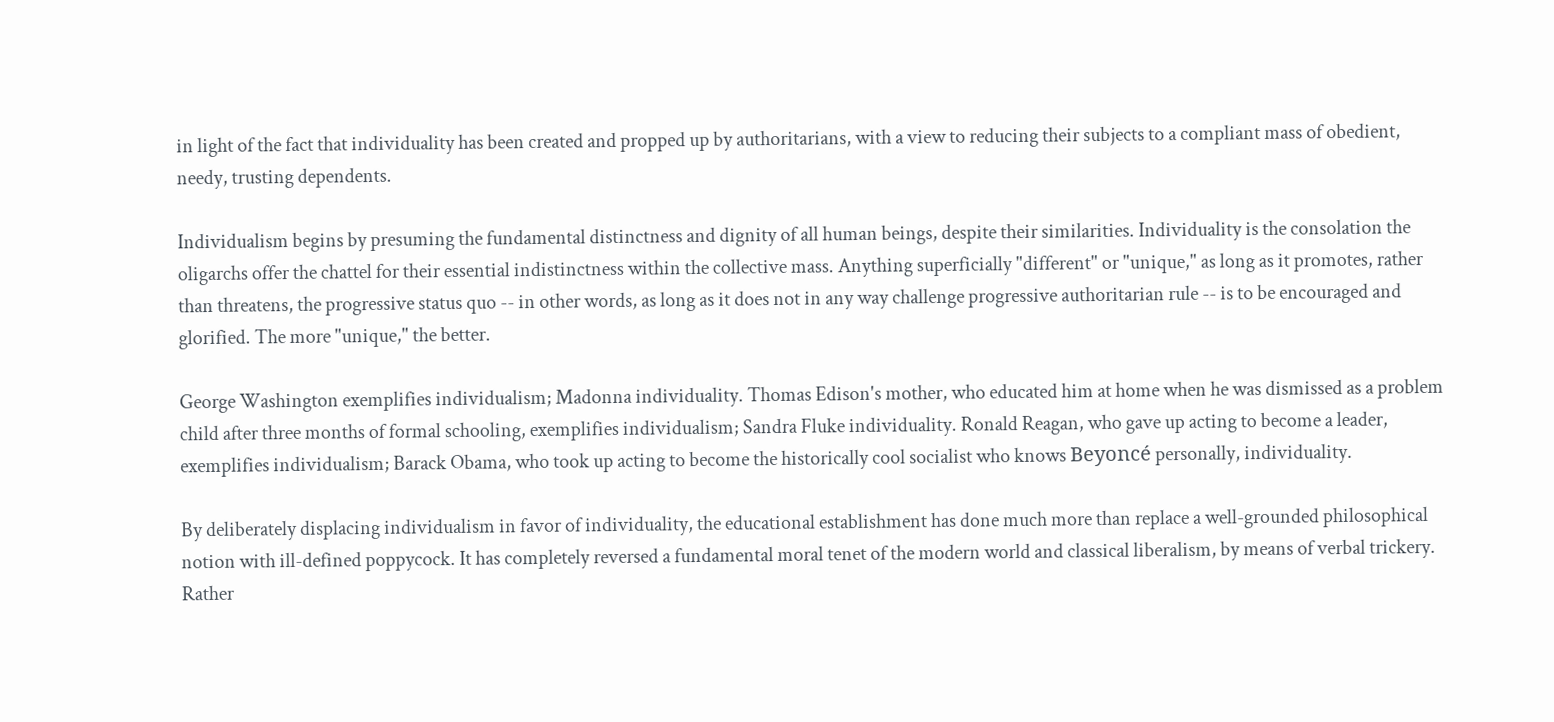in light of the fact that individuality has been created and propped up by authoritarians, with a view to reducing their subjects to a compliant mass of obedient, needy, trusting dependents.

Individualism begins by presuming the fundamental distinctness and dignity of all human beings, despite their similarities. Individuality is the consolation the oligarchs offer the chattel for their essential indistinctness within the collective mass. Anything superficially "different" or "unique," as long as it promotes, rather than threatens, the progressive status quo -- in other words, as long as it does not in any way challenge progressive authoritarian rule -- is to be encouraged and glorified. The more "unique," the better.

George Washington exemplifies individualism; Madonna individuality. Thomas Edison's mother, who educated him at home when he was dismissed as a problem child after three months of formal schooling, exemplifies individualism; Sandra Fluke individuality. Ronald Reagan, who gave up acting to become a leader, exemplifies individualism; Barack Obama, who took up acting to become the historically cool socialist who knows Beyoncé personally, individuality.

By deliberately displacing individualism in favor of individuality, the educational establishment has done much more than replace a well-grounded philosophical notion with ill-defined poppycock. It has completely reversed a fundamental moral tenet of the modern world and classical liberalism, by means of verbal trickery. Rather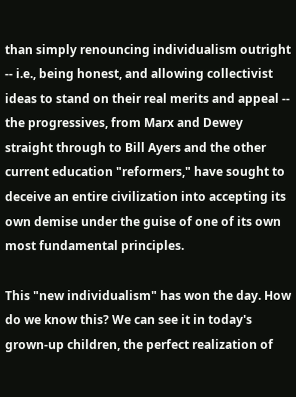than simply renouncing individualism outright -- i.e., being honest, and allowing collectivist ideas to stand on their real merits and appeal -- the progressives, from Marx and Dewey straight through to Bill Ayers and the other current education "reformers," have sought to deceive an entire civilization into accepting its own demise under the guise of one of its own most fundamental principles.

This "new individualism" has won the day. How do we know this? We can see it in today's grown-up children, the perfect realization of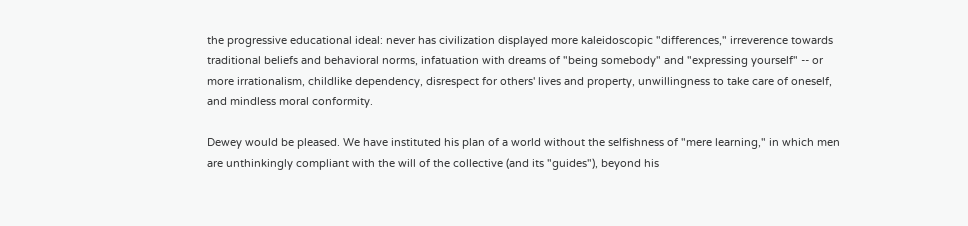the progressive educational ideal: never has civilization displayed more kaleidoscopic "differences," irreverence towards traditional beliefs and behavioral norms, infatuation with dreams of "being somebody" and "expressing yourself" -- or more irrationalism, childlike dependency, disrespect for others' lives and property, unwillingness to take care of oneself, and mindless moral conformity.

Dewey would be pleased. We have instituted his plan of a world without the selfishness of "mere learning," in which men are unthinkingly compliant with the will of the collective (and its "guides"), beyond his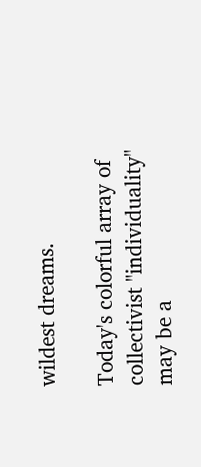wildest dreams.

Today's colorful array of collectivist "individuality" may be a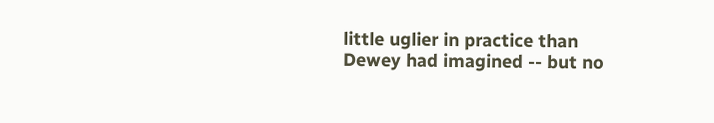little uglier in practice than Dewey had imagined -- but no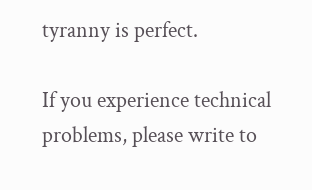tyranny is perfect.

If you experience technical problems, please write to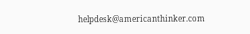helpdesk@americanthinker.com